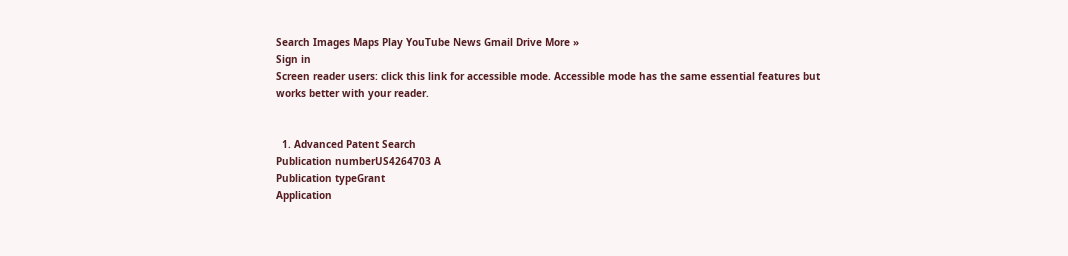Search Images Maps Play YouTube News Gmail Drive More »
Sign in
Screen reader users: click this link for accessible mode. Accessible mode has the same essential features but works better with your reader.


  1. Advanced Patent Search
Publication numberUS4264703 A
Publication typeGrant
Application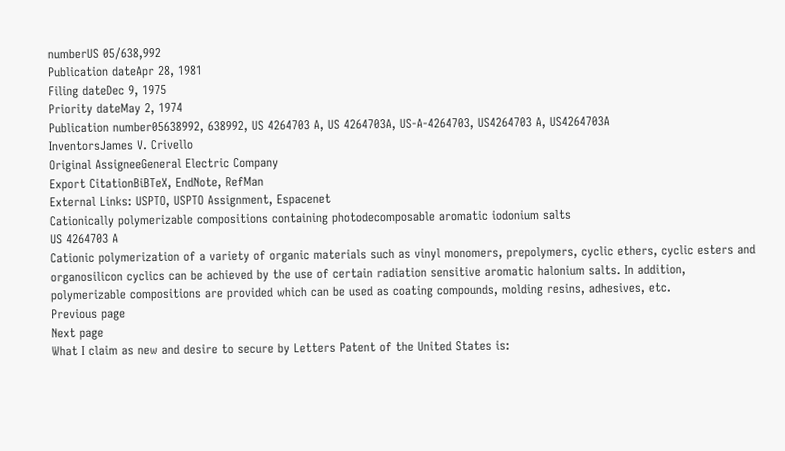numberUS 05/638,992
Publication dateApr 28, 1981
Filing dateDec 9, 1975
Priority dateMay 2, 1974
Publication number05638992, 638992, US 4264703 A, US 4264703A, US-A-4264703, US4264703 A, US4264703A
InventorsJames V. Crivello
Original AssigneeGeneral Electric Company
Export CitationBiBTeX, EndNote, RefMan
External Links: USPTO, USPTO Assignment, Espacenet
Cationically polymerizable compositions containing photodecomposable aromatic iodonium salts
US 4264703 A
Cationic polymerization of a variety of organic materials such as vinyl monomers, prepolymers, cyclic ethers, cyclic esters and organosilicon cyclics can be achieved by the use of certain radiation sensitive aromatic halonium salts. In addition, polymerizable compositions are provided which can be used as coating compounds, molding resins, adhesives, etc.
Previous page
Next page
What I claim as new and desire to secure by Letters Patent of the United States is: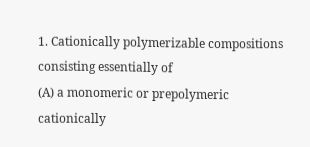1. Cationically polymerizable compositions consisting essentially of
(A) a monomeric or prepolymeric cationically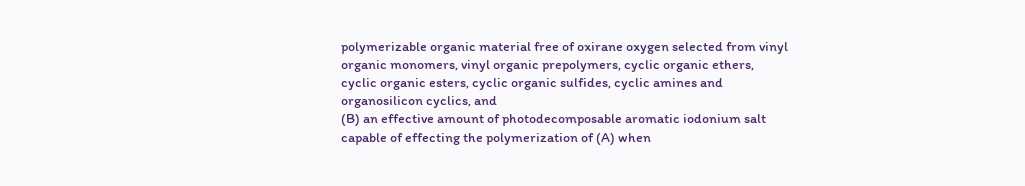polymerizable organic material free of oxirane oxygen selected from vinyl organic monomers, vinyl organic prepolymers, cyclic organic ethers, cyclic organic esters, cyclic organic sulfides, cyclic amines and organosilicon cyclics, and
(B) an effective amount of photodecomposable aromatic iodonium salt capable of effecting the polymerization of (A) when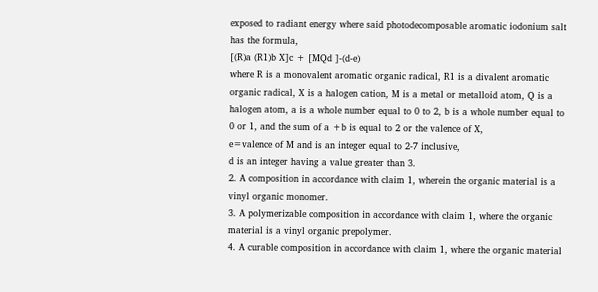exposed to radiant energy where said photodecomposable aromatic iodonium salt has the formula,
[(R)a (R1)b X]c + [MQd ]-(d-e)
where R is a monovalent aromatic organic radical, R1 is a divalent aromatic organic radical, X is a halogen cation, M is a metal or metalloid atom, Q is a halogen atom, a is a whole number equal to 0 to 2, b is a whole number equal to 0 or 1, and the sum of a +b is equal to 2 or the valence of X,
e=valence of M and is an integer equal to 2-7 inclusive,
d is an integer having a value greater than 3.
2. A composition in accordance with claim 1, wherein the organic material is a vinyl organic monomer.
3. A polymerizable composition in accordance with claim 1, where the organic material is a vinyl organic prepolymer.
4. A curable composition in accordance with claim 1, where the organic material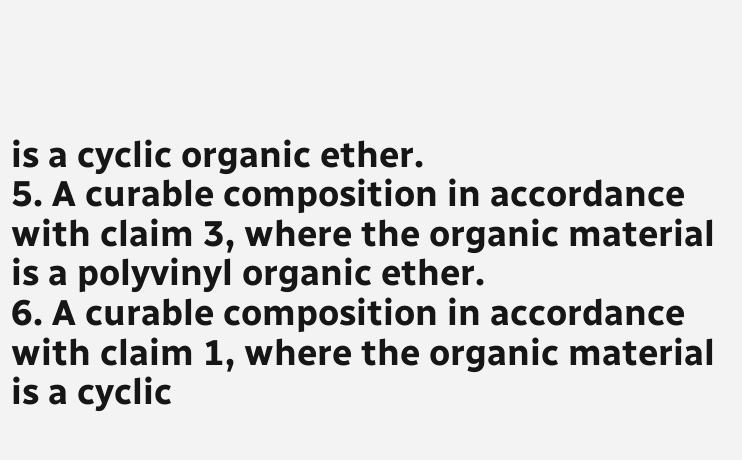is a cyclic organic ether.
5. A curable composition in accordance with claim 3, where the organic material is a polyvinyl organic ether.
6. A curable composition in accordance with claim 1, where the organic material is a cyclic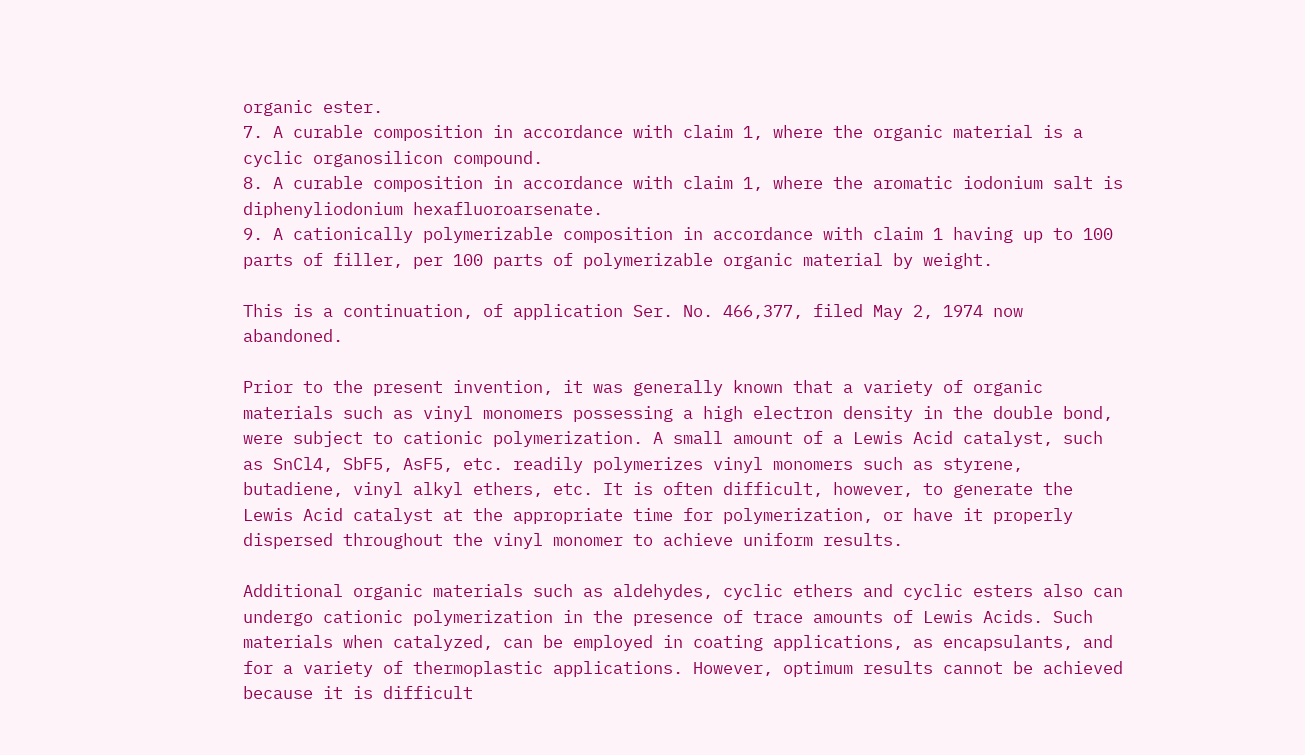organic ester.
7. A curable composition in accordance with claim 1, where the organic material is a cyclic organosilicon compound.
8. A curable composition in accordance with claim 1, where the aromatic iodonium salt is diphenyliodonium hexafluoroarsenate.
9. A cationically polymerizable composition in accordance with claim 1 having up to 100 parts of filler, per 100 parts of polymerizable organic material by weight.

This is a continuation, of application Ser. No. 466,377, filed May 2, 1974 now abandoned.

Prior to the present invention, it was generally known that a variety of organic materials such as vinyl monomers possessing a high electron density in the double bond, were subject to cationic polymerization. A small amount of a Lewis Acid catalyst, such as SnCl4, SbF5, AsF5, etc. readily polymerizes vinyl monomers such as styrene, butadiene, vinyl alkyl ethers, etc. It is often difficult, however, to generate the Lewis Acid catalyst at the appropriate time for polymerization, or have it properly dispersed throughout the vinyl monomer to achieve uniform results.

Additional organic materials such as aldehydes, cyclic ethers and cyclic esters also can undergo cationic polymerization in the presence of trace amounts of Lewis Acids. Such materials when catalyzed, can be employed in coating applications, as encapsulants, and for a variety of thermoplastic applications. However, optimum results cannot be achieved because it is difficult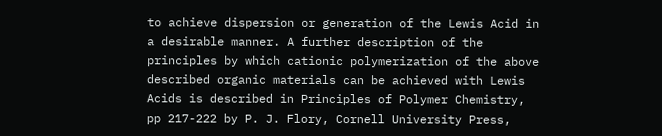to achieve dispersion or generation of the Lewis Acid in a desirable manner. A further description of the principles by which cationic polymerization of the above described organic materials can be achieved with Lewis Acids is described in Principles of Polymer Chemistry, pp 217-222 by P. J. Flory, Cornell University Press,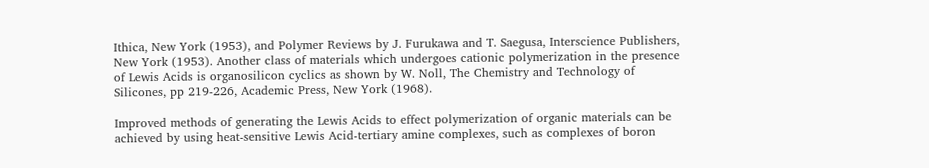Ithica, New York (1953), and Polymer Reviews by J. Furukawa and T. Saegusa, Interscience Publishers, New York (1953). Another class of materials which undergoes cationic polymerization in the presence of Lewis Acids is organosilicon cyclics as shown by W. Noll, The Chemistry and Technology of Silicones, pp 219-226, Academic Press, New York (1968).

Improved methods of generating the Lewis Acids to effect polymerization of organic materials can be achieved by using heat-sensitive Lewis Acid-tertiary amine complexes, such as complexes of boron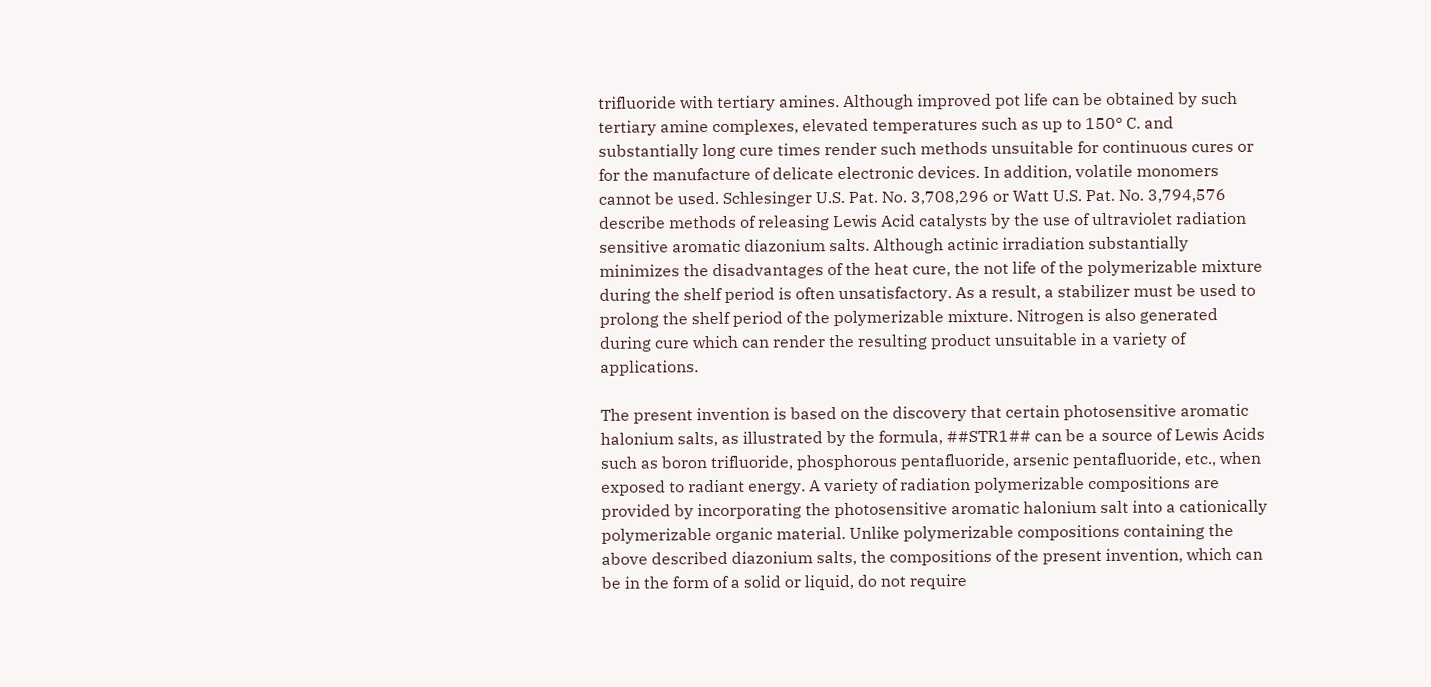trifluoride with tertiary amines. Although improved pot life can be obtained by such tertiary amine complexes, elevated temperatures such as up to 150° C. and substantially long cure times render such methods unsuitable for continuous cures or for the manufacture of delicate electronic devices. In addition, volatile monomers cannot be used. Schlesinger U.S. Pat. No. 3,708,296 or Watt U.S. Pat. No. 3,794,576 describe methods of releasing Lewis Acid catalysts by the use of ultraviolet radiation sensitive aromatic diazonium salts. Although actinic irradiation substantially minimizes the disadvantages of the heat cure, the not life of the polymerizable mixture during the shelf period is often unsatisfactory. As a result, a stabilizer must be used to prolong the shelf period of the polymerizable mixture. Nitrogen is also generated during cure which can render the resulting product unsuitable in a variety of applications.

The present invention is based on the discovery that certain photosensitive aromatic halonium salts, as illustrated by the formula, ##STR1## can be a source of Lewis Acids such as boron trifluoride, phosphorous pentafluoride, arsenic pentafluoride, etc., when exposed to radiant energy. A variety of radiation polymerizable compositions are provided by incorporating the photosensitive aromatic halonium salt into a cationically polymerizable organic material. Unlike polymerizable compositions containing the above described diazonium salts, the compositions of the present invention, which can be in the form of a solid or liquid, do not require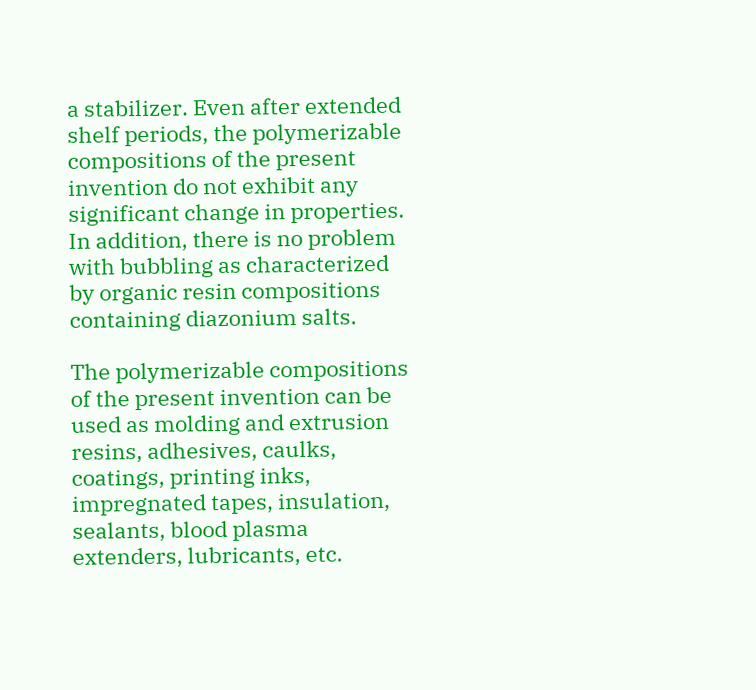a stabilizer. Even after extended shelf periods, the polymerizable compositions of the present invention do not exhibit any significant change in properties. In addition, there is no problem with bubbling as characterized by organic resin compositions containing diazonium salts.

The polymerizable compositions of the present invention can be used as molding and extrusion resins, adhesives, caulks, coatings, printing inks, impregnated tapes, insulation, sealants, blood plasma extenders, lubricants, etc.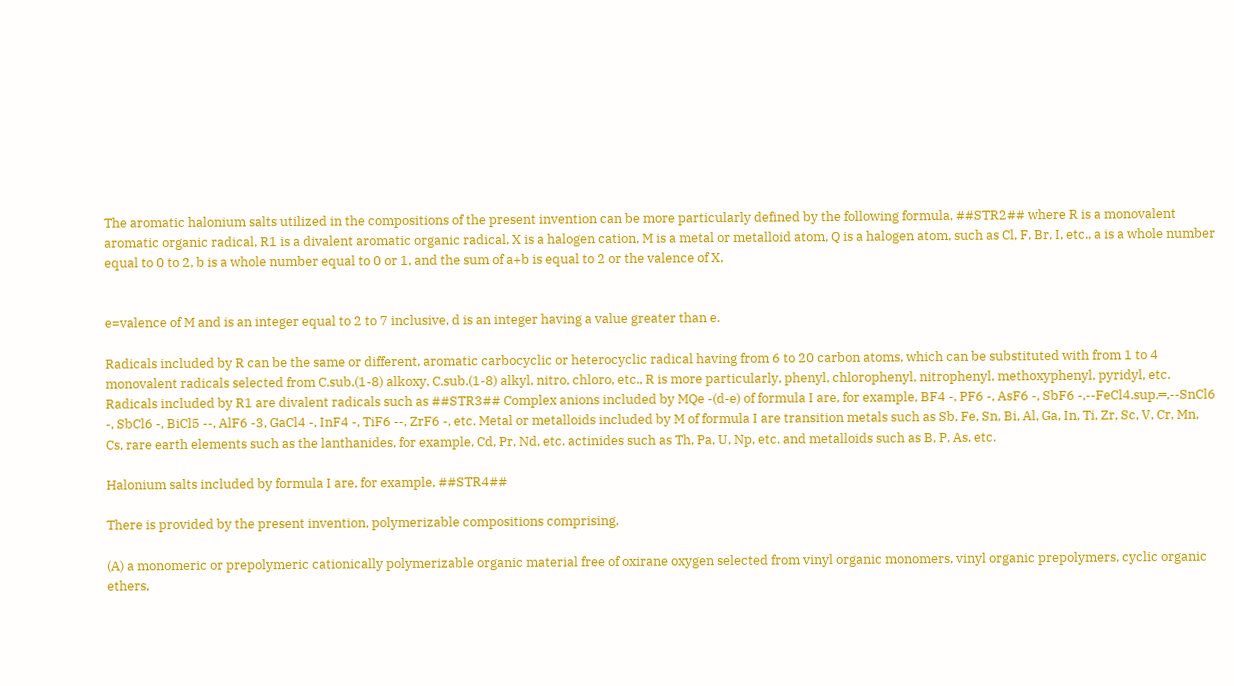The aromatic halonium salts utilized in the compositions of the present invention can be more particularly defined by the following formula, ##STR2## where R is a monovalent aromatic organic radical, R1 is a divalent aromatic organic radical, X is a halogen cation, M is a metal or metalloid atom, Q is a halogen atom, such as Cl, F, Br, I, etc., a is a whole number equal to 0 to 2, b is a whole number equal to 0 or 1, and the sum of a+b is equal to 2 or the valence of X,


e=valence of M and is an integer equal to 2 to 7 inclusive, d is an integer having a value greater than e.

Radicals included by R can be the same or different, aromatic carbocyclic or heterocyclic radical having from 6 to 20 carbon atoms, which can be substituted with from 1 to 4 monovalent radicals selected from C.sub.(1-8) alkoxy, C.sub.(1-8) alkyl, nitro, chloro, etc., R is more particularly, phenyl, chlorophenyl, nitrophenyl, methoxyphenyl, pyridyl, etc. Radicals included by R1 are divalent radicals such as ##STR3## Complex anions included by MQe -(d-e) of formula I are, for example, BF4 -, PF6 -, AsF6 -, SbF6 -,--FeCl4.sup.═,--SnCl6 -, SbCl6 -, BiCl5 --, AlF6 -3, GaCl4 -, InF4 -, TiF6 --, ZrF6 -, etc. Metal or metalloids included by M of formula I are transition metals such as Sb, Fe, Sn, Bi, Al, Ga, In, Ti, Zr, Sc, V, Cr, Mn, Cs, rare earth elements such as the lanthanides, for example, Cd, Pr, Nd, etc. actinides such as Th, Pa, U, Np, etc. and metalloids such as B, P, As, etc.

Halonium salts included by formula I are, for example, ##STR4##

There is provided by the present invention, polymerizable compositions comprising,

(A) a monomeric or prepolymeric cationically polymerizable organic material free of oxirane oxygen selected from vinyl organic monomers, vinyl organic prepolymers, cyclic organic ethers,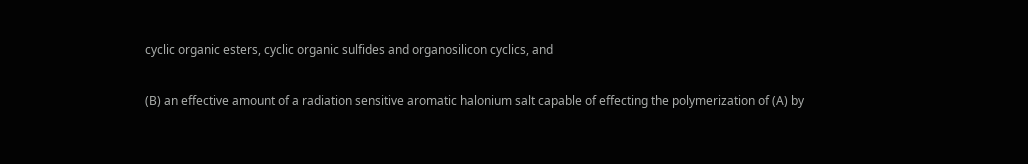cyclic organic esters, cyclic organic sulfides and organosilicon cyclics, and

(B) an effective amount of a radiation sensitive aromatic halonium salt capable of effecting the polymerization of (A) by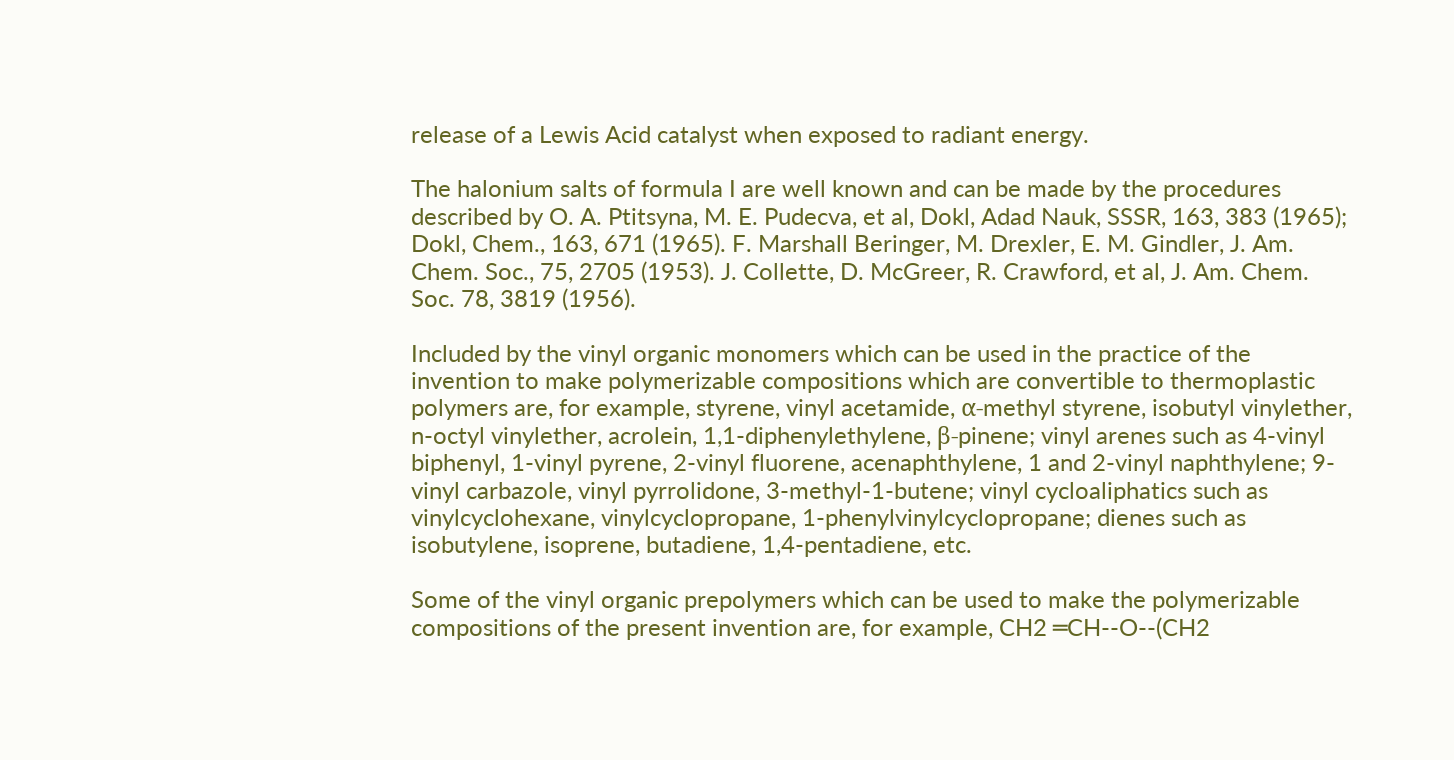release of a Lewis Acid catalyst when exposed to radiant energy.

The halonium salts of formula I are well known and can be made by the procedures described by O. A. Ptitsyna, M. E. Pudecva, et al, Dokl, Adad Nauk, SSSR, 163, 383 (1965); Dokl, Chem., 163, 671 (1965). F. Marshall Beringer, M. Drexler, E. M. Gindler, J. Am. Chem. Soc., 75, 2705 (1953). J. Collette, D. McGreer, R. Crawford, et al, J. Am. Chem. Soc. 78, 3819 (1956).

Included by the vinyl organic monomers which can be used in the practice of the invention to make polymerizable compositions which are convertible to thermoplastic polymers are, for example, styrene, vinyl acetamide, α-methyl styrene, isobutyl vinylether, n-octyl vinylether, acrolein, 1,1-diphenylethylene, β-pinene; vinyl arenes such as 4-vinyl biphenyl, 1-vinyl pyrene, 2-vinyl fluorene, acenaphthylene, 1 and 2-vinyl naphthylene; 9-vinyl carbazole, vinyl pyrrolidone, 3-methyl-1-butene; vinyl cycloaliphatics such as vinylcyclohexane, vinylcyclopropane, 1-phenylvinylcyclopropane; dienes such as isobutylene, isoprene, butadiene, 1,4-pentadiene, etc.

Some of the vinyl organic prepolymers which can be used to make the polymerizable compositions of the present invention are, for example, CH2 ═CH--O--(CH2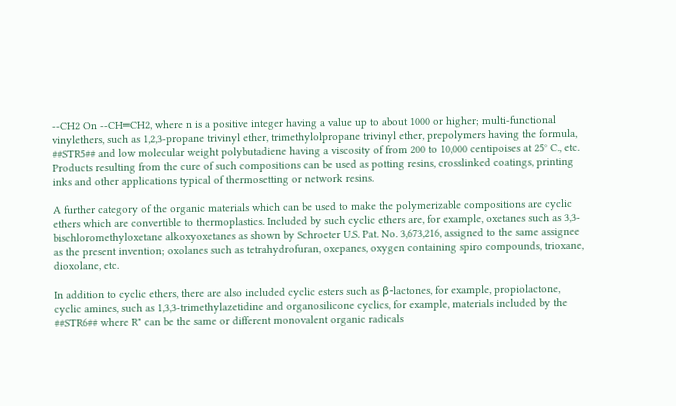--CH2 On --CH═CH2, where n is a positive integer having a value up to about 1000 or higher; multi-functional vinylethers, such as 1,2,3-propane trivinyl ether, trimethylolpropane trivinyl ether, prepolymers having the formula, ##STR5## and low molecular weight polybutadiene having a viscosity of from 200 to 10,000 centipoises at 25° C., etc. Products resulting from the cure of such compositions can be used as potting resins, crosslinked coatings, printing inks and other applications typical of thermosetting or network resins.

A further category of the organic materials which can be used to make the polymerizable compositions are cyclic ethers which are convertible to thermoplastics. Included by such cyclic ethers are, for example, oxetanes such as 3,3-bischloromethyloxetane alkoxyoxetanes as shown by Schroeter U.S. Pat. No. 3,673,216, assigned to the same assignee as the present invention; oxolanes such as tetrahydrofuran, oxepanes, oxygen containing spiro compounds, trioxane, dioxolane, etc.

In addition to cyclic ethers, there are also included cyclic esters such as β-lactones, for example, propiolactone, cyclic amines, such as 1,3,3-trimethylazetidine and organosilicone cyclics, for example, materials included by the ##STR6## where R" can be the same or different monovalent organic radicals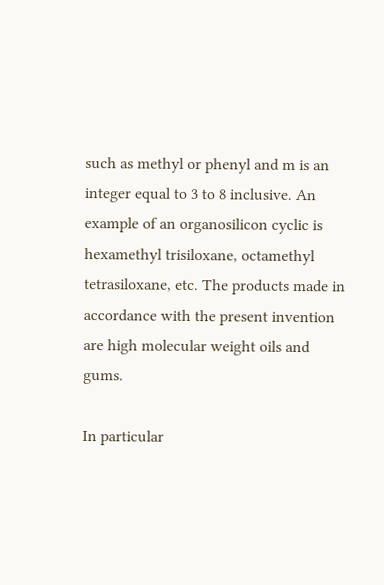such as methyl or phenyl and m is an integer equal to 3 to 8 inclusive. An example of an organosilicon cyclic is hexamethyl trisiloxane, octamethyl tetrasiloxane, etc. The products made in accordance with the present invention are high molecular weight oils and gums.

In particular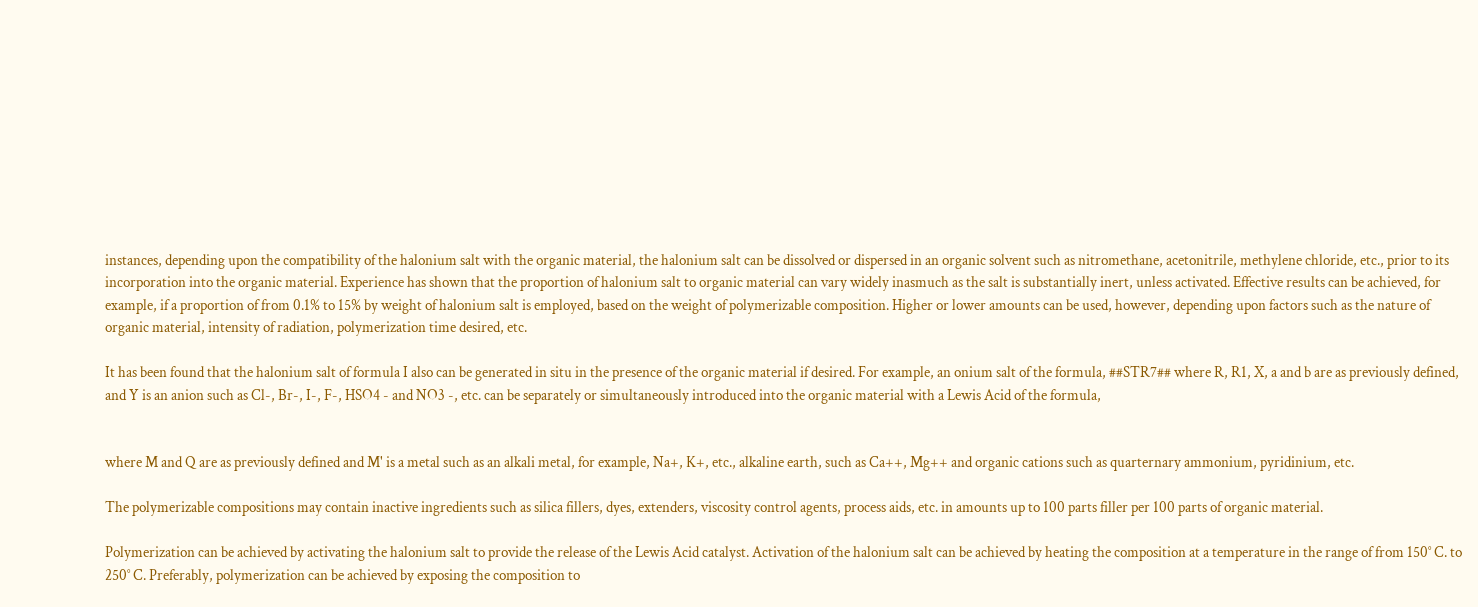instances, depending upon the compatibility of the halonium salt with the organic material, the halonium salt can be dissolved or dispersed in an organic solvent such as nitromethane, acetonitrile, methylene chloride, etc., prior to its incorporation into the organic material. Experience has shown that the proportion of halonium salt to organic material can vary widely inasmuch as the salt is substantially inert, unless activated. Effective results can be achieved, for example, if a proportion of from 0.1% to 15% by weight of halonium salt is employed, based on the weight of polymerizable composition. Higher or lower amounts can be used, however, depending upon factors such as the nature of organic material, intensity of radiation, polymerization time desired, etc.

It has been found that the halonium salt of formula I also can be generated in situ in the presence of the organic material if desired. For example, an onium salt of the formula, ##STR7## where R, R1, X, a and b are as previously defined, and Y is an anion such as Cl-, Br-, I-, F-, HSO4 - and NO3 -, etc. can be separately or simultaneously introduced into the organic material with a Lewis Acid of the formula,


where M and Q are as previously defined and M' is a metal such as an alkali metal, for example, Na+, K+, etc., alkaline earth, such as Ca++, Mg++ and organic cations such as quarternary ammonium, pyridinium, etc.

The polymerizable compositions may contain inactive ingredients such as silica fillers, dyes, extenders, viscosity control agents, process aids, etc. in amounts up to 100 parts filler per 100 parts of organic material.

Polymerization can be achieved by activating the halonium salt to provide the release of the Lewis Acid catalyst. Activation of the halonium salt can be achieved by heating the composition at a temperature in the range of from 150° C. to 250° C. Preferably, polymerization can be achieved by exposing the composition to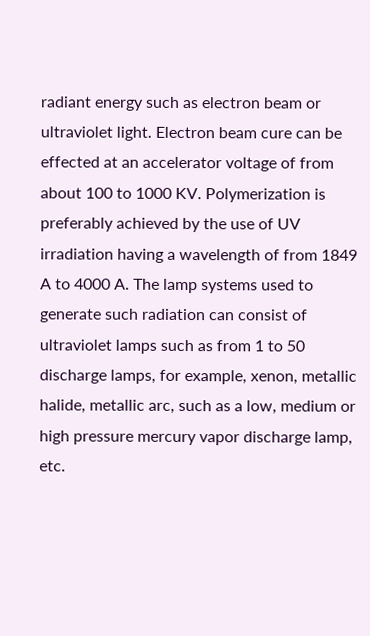radiant energy such as electron beam or ultraviolet light. Electron beam cure can be effected at an accelerator voltage of from about 100 to 1000 KV. Polymerization is preferably achieved by the use of UV irradiation having a wavelength of from 1849 A to 4000 A. The lamp systems used to generate such radiation can consist of ultraviolet lamps such as from 1 to 50 discharge lamps, for example, xenon, metallic halide, metallic arc, such as a low, medium or high pressure mercury vapor discharge lamp, etc.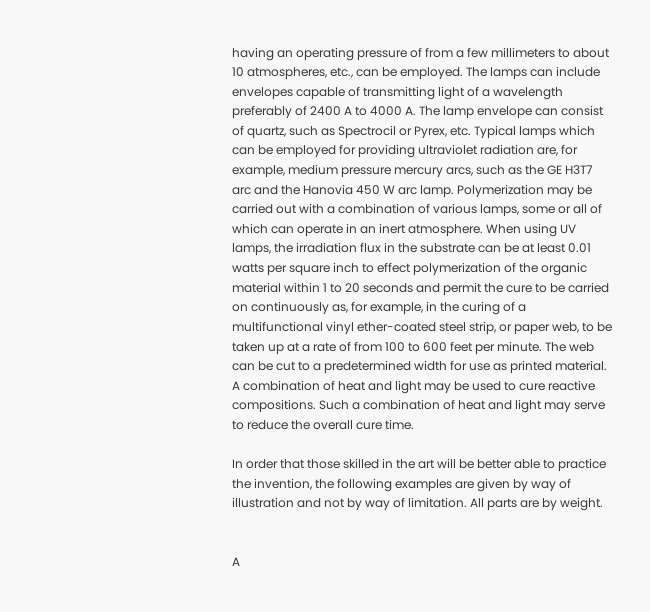having an operating pressure of from a few millimeters to about 10 atmospheres, etc., can be employed. The lamps can include envelopes capable of transmitting light of a wavelength preferably of 2400 A to 4000 A. The lamp envelope can consist of quartz, such as Spectrocil or Pyrex, etc. Typical lamps which can be employed for providing ultraviolet radiation are, for example, medium pressure mercury arcs, such as the GE H3T7 arc and the Hanovia 450 W arc lamp. Polymerization may be carried out with a combination of various lamps, some or all of which can operate in an inert atmosphere. When using UV lamps, the irradiation flux in the substrate can be at least 0.01 watts per square inch to effect polymerization of the organic material within 1 to 20 seconds and permit the cure to be carried on continuously as, for example, in the curing of a multifunctional vinyl ether-coated steel strip, or paper web, to be taken up at a rate of from 100 to 600 feet per minute. The web can be cut to a predetermined width for use as printed material. A combination of heat and light may be used to cure reactive compositions. Such a combination of heat and light may serve to reduce the overall cure time.

In order that those skilled in the art will be better able to practice the invention, the following examples are given by way of illustration and not by way of limitation. All parts are by weight.


A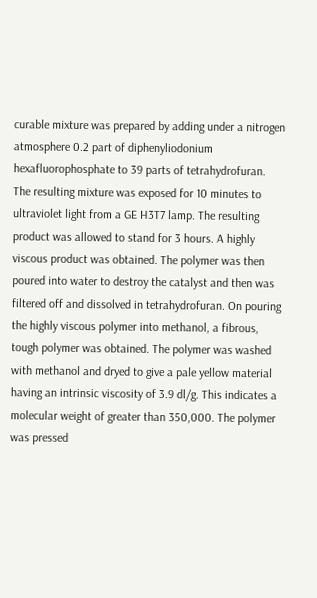curable mixture was prepared by adding under a nitrogen atmosphere 0.2 part of diphenyliodonium hexafluorophosphate to 39 parts of tetrahydrofuran. The resulting mixture was exposed for 10 minutes to ultraviolet light from a GE H3T7 lamp. The resulting product was allowed to stand for 3 hours. A highly viscous product was obtained. The polymer was then poured into water to destroy the catalyst and then was filtered off and dissolved in tetrahydrofuran. On pouring the highly viscous polymer into methanol, a fibrous, tough polymer was obtained. The polymer was washed with methanol and dryed to give a pale yellow material having an intrinsic viscosity of 3.9 dl/g. This indicates a molecular weight of greater than 350,000. The polymer was pressed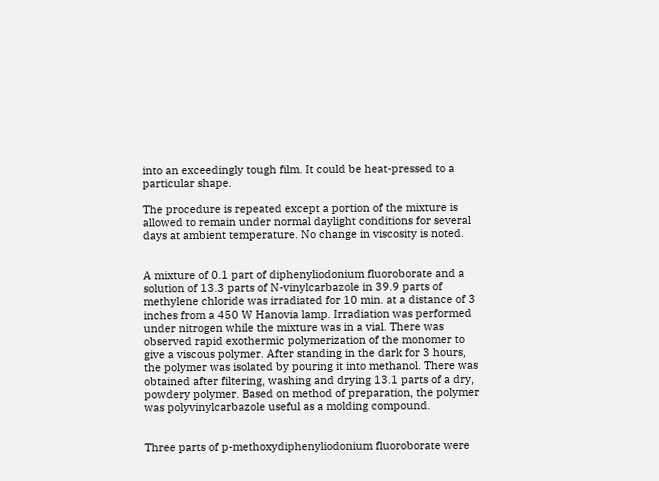into an exceedingly tough film. It could be heat-pressed to a particular shape.

The procedure is repeated except a portion of the mixture is allowed to remain under normal daylight conditions for several days at ambient temperature. No change in viscosity is noted.


A mixture of 0.1 part of diphenyliodonium fluoroborate and a solution of 13.3 parts of N-vinylcarbazole in 39.9 parts of methylene chloride was irradiated for 10 min. at a distance of 3 inches from a 450 W Hanovia lamp. Irradiation was performed under nitrogen while the mixture was in a vial. There was observed rapid exothermic polymerization of the monomer to give a viscous polymer. After standing in the dark for 3 hours, the polymer was isolated by pouring it into methanol. There was obtained after filtering, washing and drying 13.1 parts of a dry, powdery polymer. Based on method of preparation, the polymer was polyvinylcarbazole useful as a molding compound.


Three parts of p-methoxydiphenyliodonium fluoroborate were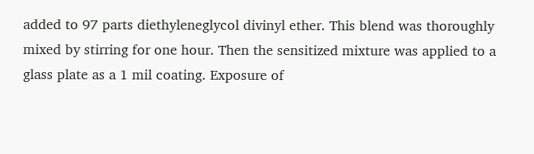added to 97 parts diethyleneglycol divinyl ether. This blend was thoroughly mixed by stirring for one hour. Then the sensitized mixture was applied to a glass plate as a 1 mil coating. Exposure of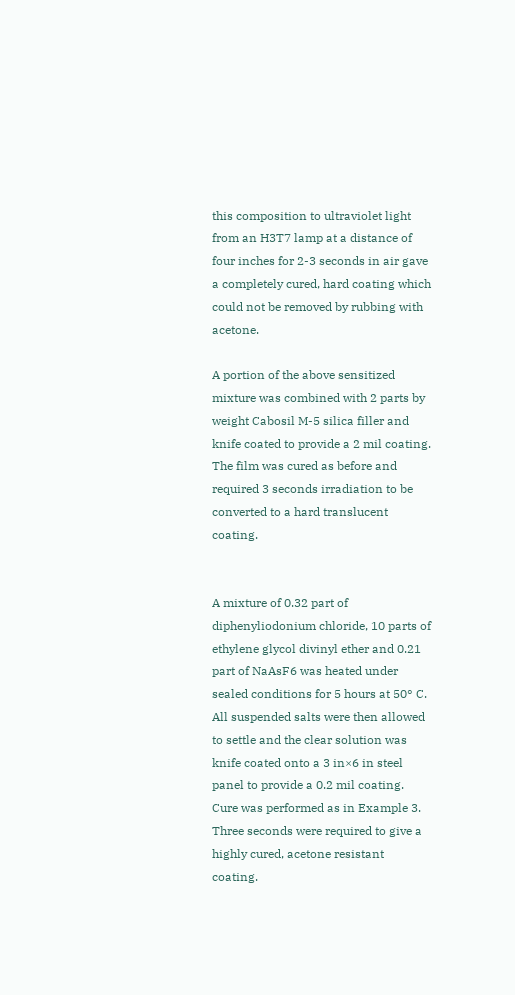this composition to ultraviolet light from an H3T7 lamp at a distance of four inches for 2-3 seconds in air gave a completely cured, hard coating which could not be removed by rubbing with acetone.

A portion of the above sensitized mixture was combined with 2 parts by weight Cabosil M-5 silica filler and knife coated to provide a 2 mil coating. The film was cured as before and required 3 seconds irradiation to be converted to a hard translucent coating.


A mixture of 0.32 part of diphenyliodonium chloride, 10 parts of ethylene glycol divinyl ether and 0.21 part of NaAsF6 was heated under sealed conditions for 5 hours at 50° C. All suspended salts were then allowed to settle and the clear solution was knife coated onto a 3 in×6 in steel panel to provide a 0.2 mil coating. Cure was performed as in Example 3. Three seconds were required to give a highly cured, acetone resistant coating.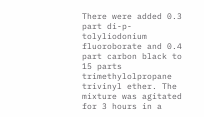There were added 0.3 part di-p-tolyliodonium fluoroborate and 0.4 part carbon black to 15 parts trimethylolpropane trivinyl ether. The mixture was agitated for 3 hours in a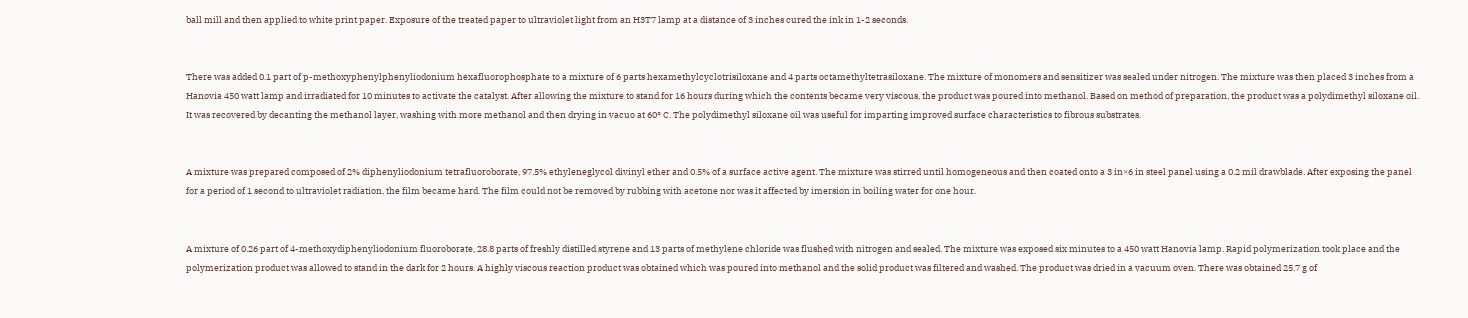ball mill and then applied to white print paper. Exposure of the treated paper to ultraviolet light from an H3T7 lamp at a distance of 3 inches cured the ink in 1-2 seconds.


There was added 0.1 part of p-methoxyphenylphenyliodonium hexafluorophosphate to a mixture of 6 parts hexamethylcyclotrisiloxane and 4 parts octamethyltetrasiloxane. The mixture of monomers and sensitizer was sealed under nitrogen. The mixture was then placed 3 inches from a Hanovia 450 watt lamp and irradiated for 10 minutes to activate the catalyst. After allowing the mixture to stand for 16 hours during which the contents became very viscous, the product was poured into methanol. Based on method of preparation, the product was a polydimethyl siloxane oil. It was recovered by decanting the methanol layer, washing with more methanol and then drying in vacuo at 60° C. The polydimethyl siloxane oil was useful for imparting improved surface characteristics to fibrous substrates.


A mixture was prepared composed of 2% diphenyliodonium tetrafluoroborate, 97.5% ethyleneglycol divinyl ether and 0.5% of a surface active agent. The mixture was stirred until homogeneous and then coated onto a 3 in×6 in steel panel using a 0.2 mil drawblade. After exposing the panel for a period of 1 second to ultraviolet radiation, the film became hard. The film could not be removed by rubbing with acetone nor was it affected by imersion in boiling water for one hour.


A mixture of 0.26 part of 4-methoxydiphenyliodonium fluoroborate, 28.8 parts of freshly distilled styrene and 13 parts of methylene chloride was flushed with nitrogen and sealed. The mixture was exposed six minutes to a 450 watt Hanovia lamp. Rapid polymerization took place and the polymerization product was allowed to stand in the dark for 2 hours. A highly viscous reaction product was obtained which was poured into methanol and the solid product was filtered and washed. The product was dried in a vacuum oven. There was obtained 25.7 g of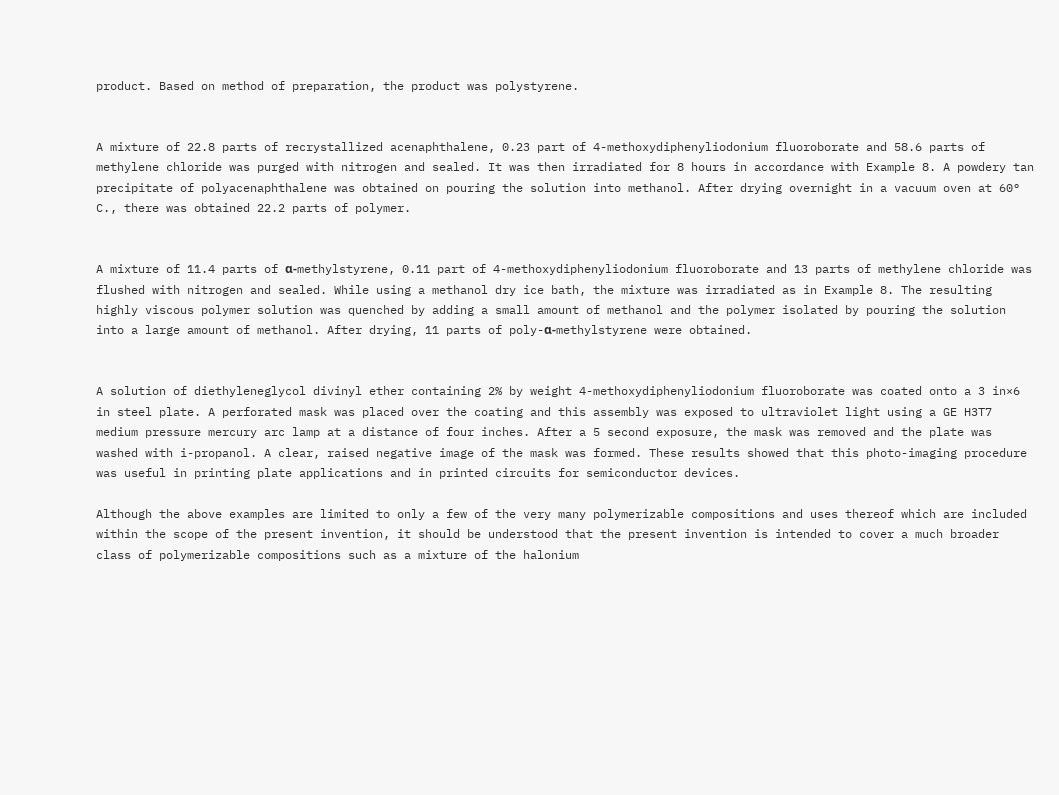product. Based on method of preparation, the product was polystyrene.


A mixture of 22.8 parts of recrystallized acenaphthalene, 0.23 part of 4-methoxydiphenyliodonium fluoroborate and 58.6 parts of methylene chloride was purged with nitrogen and sealed. It was then irradiated for 8 hours in accordance with Example 8. A powdery tan precipitate of polyacenaphthalene was obtained on pouring the solution into methanol. After drying overnight in a vacuum oven at 60° C., there was obtained 22.2 parts of polymer.


A mixture of 11.4 parts of α-methylstyrene, 0.11 part of 4-methoxydiphenyliodonium fluoroborate and 13 parts of methylene chloride was flushed with nitrogen and sealed. While using a methanol dry ice bath, the mixture was irradiated as in Example 8. The resulting highly viscous polymer solution was quenched by adding a small amount of methanol and the polymer isolated by pouring the solution into a large amount of methanol. After drying, 11 parts of poly-α-methylstyrene were obtained.


A solution of diethyleneglycol divinyl ether containing 2% by weight 4-methoxydiphenyliodonium fluoroborate was coated onto a 3 in×6 in steel plate. A perforated mask was placed over the coating and this assembly was exposed to ultraviolet light using a GE H3T7 medium pressure mercury arc lamp at a distance of four inches. After a 5 second exposure, the mask was removed and the plate was washed with i-propanol. A clear, raised negative image of the mask was formed. These results showed that this photo-imaging procedure was useful in printing plate applications and in printed circuits for semiconductor devices.

Although the above examples are limited to only a few of the very many polymerizable compositions and uses thereof which are included within the scope of the present invention, it should be understood that the present invention is intended to cover a much broader class of polymerizable compositions such as a mixture of the halonium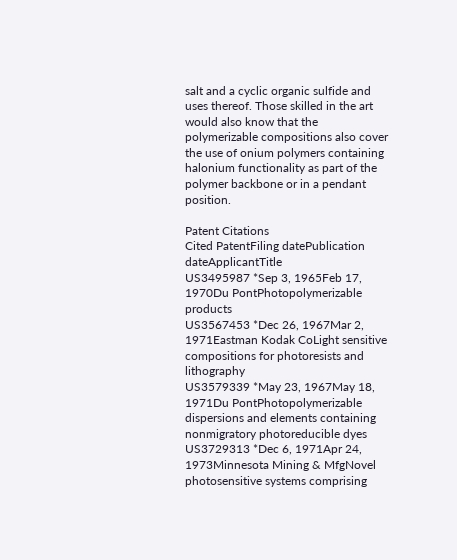salt and a cyclic organic sulfide and uses thereof. Those skilled in the art would also know that the polymerizable compositions also cover the use of onium polymers containing halonium functionality as part of the polymer backbone or in a pendant position.

Patent Citations
Cited PatentFiling datePublication dateApplicantTitle
US3495987 *Sep 3, 1965Feb 17, 1970Du PontPhotopolymerizable products
US3567453 *Dec 26, 1967Mar 2, 1971Eastman Kodak CoLight sensitive compositions for photoresists and lithography
US3579339 *May 23, 1967May 18, 1971Du PontPhotopolymerizable dispersions and elements containing nonmigratory photoreducible dyes
US3729313 *Dec 6, 1971Apr 24, 1973Minnesota Mining & MfgNovel photosensitive systems comprising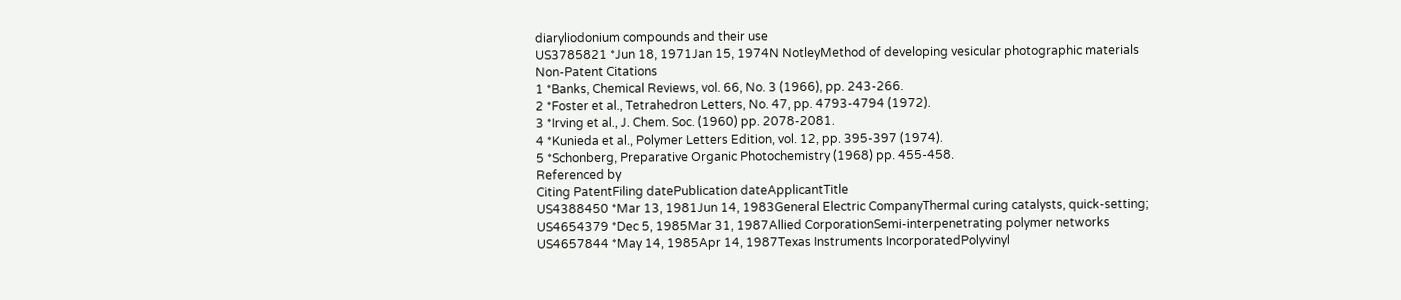diaryliodonium compounds and their use
US3785821 *Jun 18, 1971Jan 15, 1974N NotleyMethod of developing vesicular photographic materials
Non-Patent Citations
1 *Banks, Chemical Reviews, vol. 66, No. 3 (1966), pp. 243-266.
2 *Foster et al., Tetrahedron Letters, No. 47, pp. 4793-4794 (1972).
3 *Irving et al., J. Chem. Soc. (1960) pp. 2078-2081.
4 *Kunieda et al., Polymer Letters Edition, vol. 12, pp. 395-397 (1974).
5 *Schonberg, Preparative Organic Photochemistry (1968) pp. 455-458.
Referenced by
Citing PatentFiling datePublication dateApplicantTitle
US4388450 *Mar 13, 1981Jun 14, 1983General Electric CompanyThermal curing catalysts, quick-setting;
US4654379 *Dec 5, 1985Mar 31, 1987Allied CorporationSemi-interpenetrating polymer networks
US4657844 *May 14, 1985Apr 14, 1987Texas Instruments IncorporatedPolyvinyl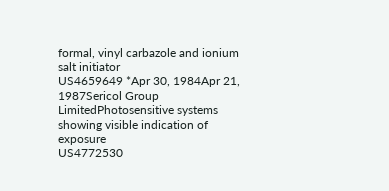formal, vinyl carbazole and ionium salt initiator
US4659649 *Apr 30, 1984Apr 21, 1987Sericol Group LimitedPhotosensitive systems showing visible indication of exposure
US4772530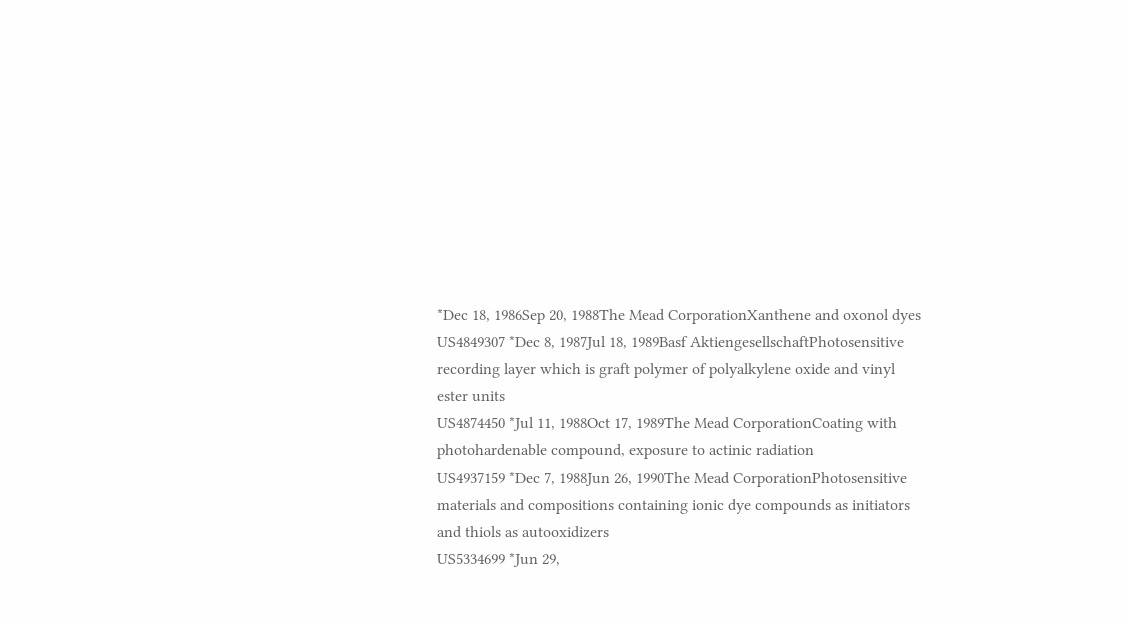*Dec 18, 1986Sep 20, 1988The Mead CorporationXanthene and oxonol dyes
US4849307 *Dec 8, 1987Jul 18, 1989Basf AktiengesellschaftPhotosensitive recording layer which is graft polymer of polyalkylene oxide and vinyl ester units
US4874450 *Jul 11, 1988Oct 17, 1989The Mead CorporationCoating with photohardenable compound, exposure to actinic radiation
US4937159 *Dec 7, 1988Jun 26, 1990The Mead CorporationPhotosensitive materials and compositions containing ionic dye compounds as initiators and thiols as autooxidizers
US5334699 *Jun 29,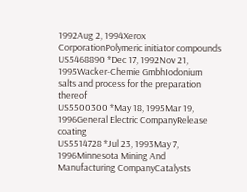1992Aug 2, 1994Xerox CorporationPolymeric initiator compounds
US5468890 *Dec 17, 1992Nov 21, 1995Wacker-Chemie GmbhIodonium salts and process for the preparation thereof
US5500300 *May 18, 1995Mar 19, 1996General Electric CompanyRelease coating
US5514728 *Jul 23, 1993May 7, 1996Minnesota Mining And Manufacturing CompanyCatalysts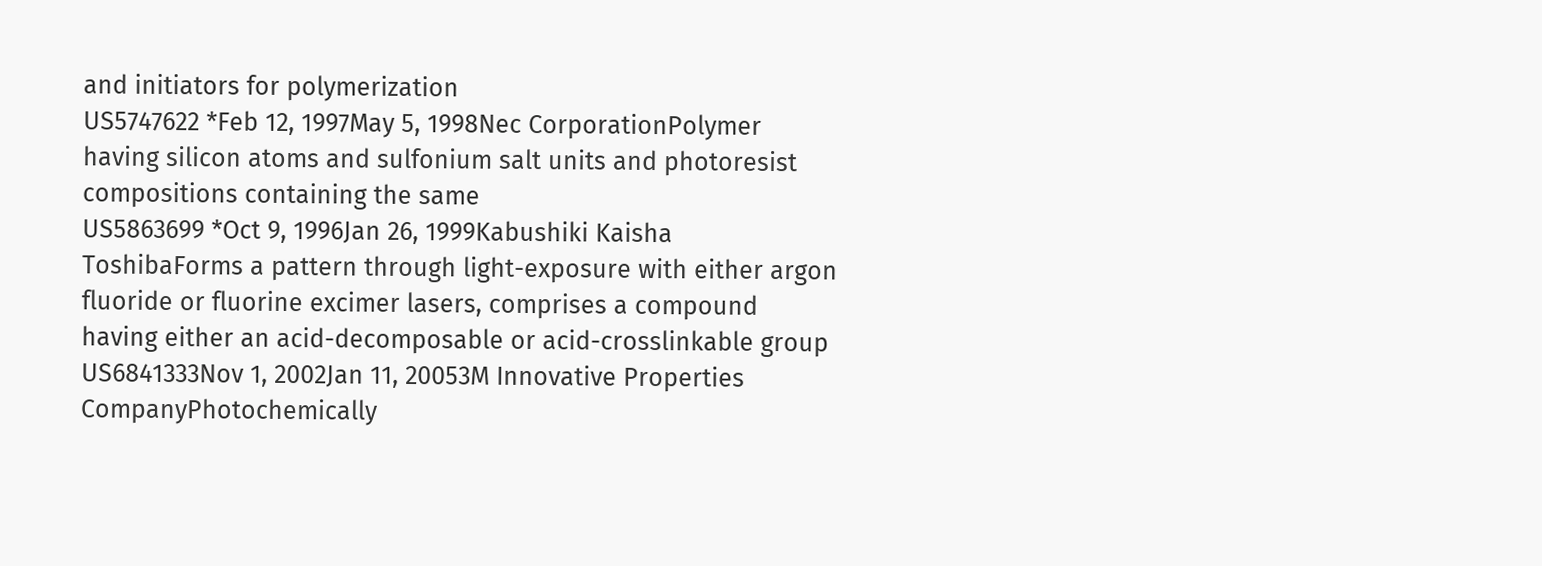and initiators for polymerization
US5747622 *Feb 12, 1997May 5, 1998Nec CorporationPolymer having silicon atoms and sulfonium salt units and photoresist compositions containing the same
US5863699 *Oct 9, 1996Jan 26, 1999Kabushiki Kaisha ToshibaForms a pattern through light-exposure with either argon fluoride or fluorine excimer lasers, comprises a compound having either an acid-decomposable or acid-crosslinkable group
US6841333Nov 1, 2002Jan 11, 20053M Innovative Properties CompanyPhotochemically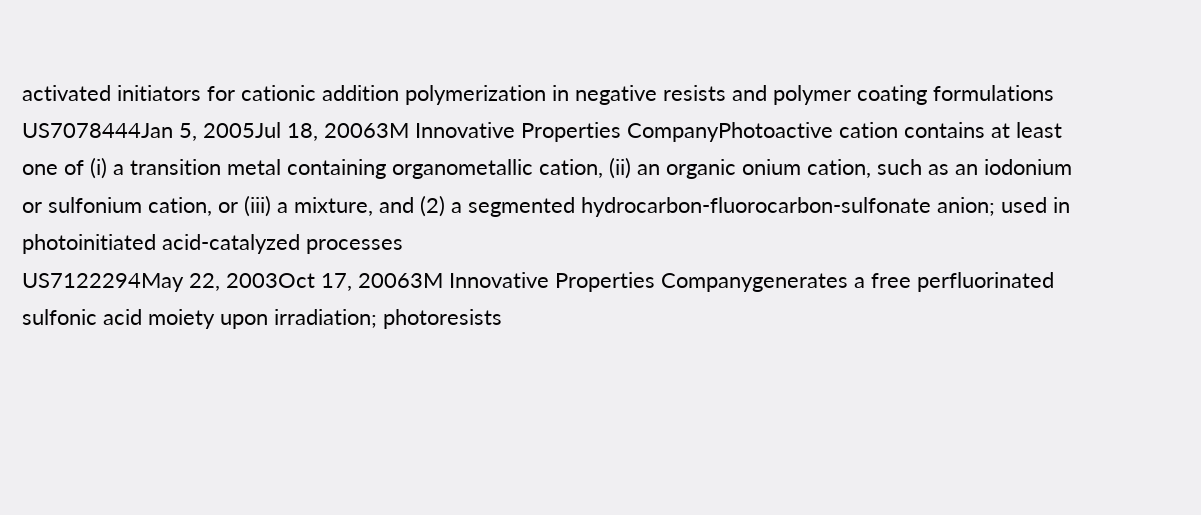activated initiators for cationic addition polymerization in negative resists and polymer coating formulations
US7078444Jan 5, 2005Jul 18, 20063M Innovative Properties CompanyPhotoactive cation contains at least one of (i) a transition metal containing organometallic cation, (ii) an organic onium cation, such as an iodonium or sulfonium cation, or (iii) a mixture, and (2) a segmented hydrocarbon-fluorocarbon-sulfonate anion; used in photoinitiated acid-catalyzed processes
US7122294May 22, 2003Oct 17, 20063M Innovative Properties Companygenerates a free perfluorinated sulfonic acid moiety upon irradiation; photoresists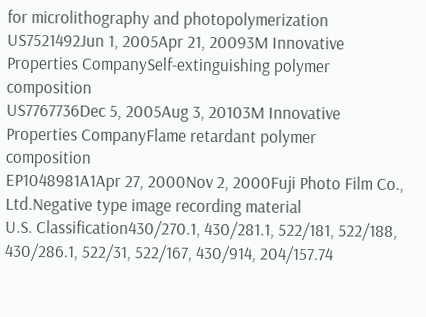for microlithography and photopolymerization
US7521492Jun 1, 2005Apr 21, 20093M Innovative Properties CompanySelf-extinguishing polymer composition
US7767736Dec 5, 2005Aug 3, 20103M Innovative Properties CompanyFlame retardant polymer composition
EP1048981A1Apr 27, 2000Nov 2, 2000Fuji Photo Film Co., Ltd.Negative type image recording material
U.S. Classification430/270.1, 430/281.1, 522/181, 522/188, 430/286.1, 522/31, 522/167, 430/914, 204/157.74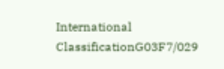International ClassificationG03F7/029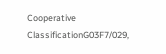Cooperative ClassificationG03F7/029,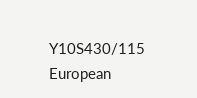Y10S430/115
European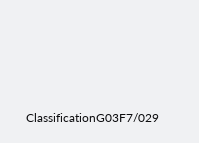ClassificationG03F7/029